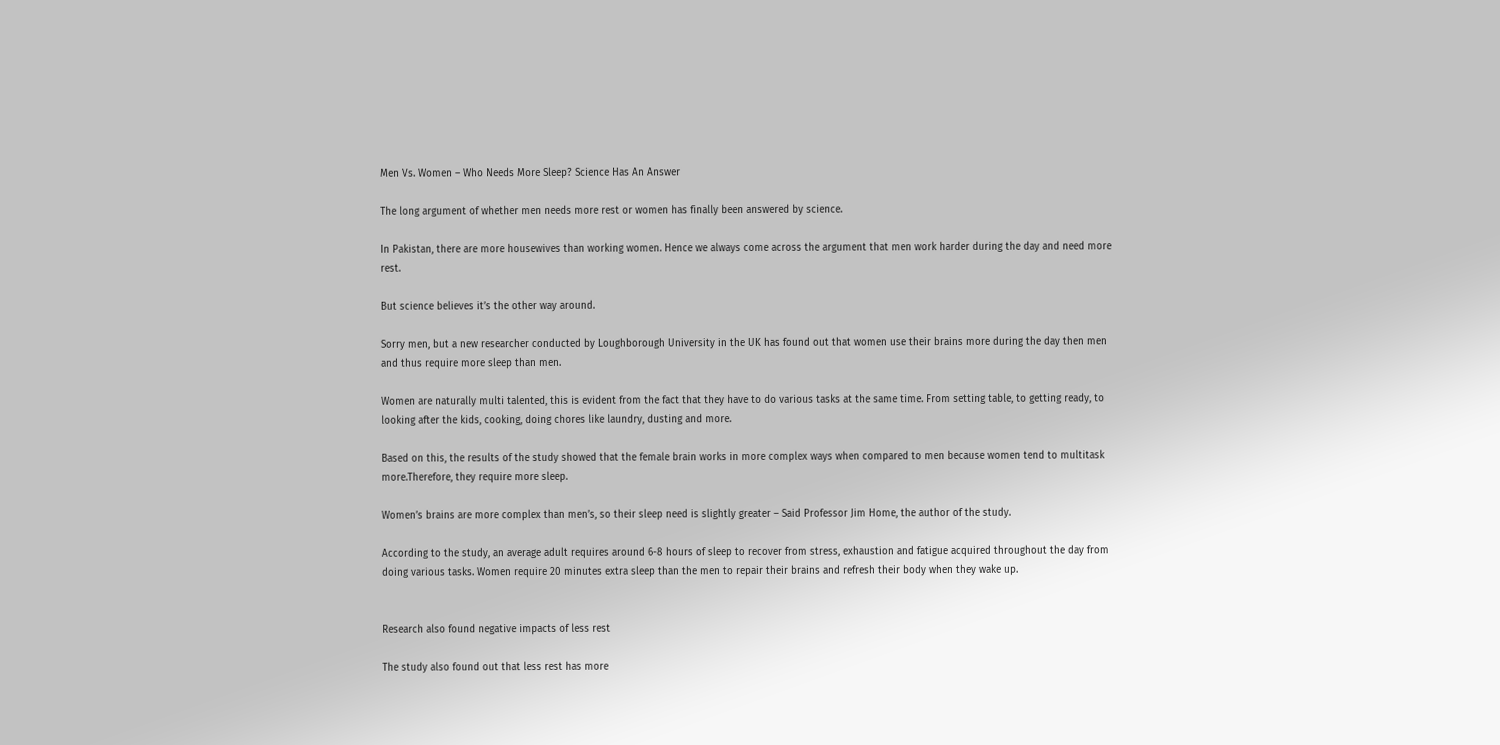Men Vs. Women – Who Needs More Sleep? Science Has An Answer

The long argument of whether men needs more rest or women has finally been answered by science.

In Pakistan, there are more housewives than working women. Hence we always come across the argument that men work harder during the day and need more rest.

But science believes it’s the other way around.

Sorry men, but a new researcher conducted by Loughborough University in the UK has found out that women use their brains more during the day then men and thus require more sleep than men.

Women are naturally multi talented, this is evident from the fact that they have to do various tasks at the same time. From setting table, to getting ready, to looking after the kids, cooking, doing chores like laundry, dusting and more.

Based on this, the results of the study showed that the female brain works in more complex ways when compared to men because women tend to multitask more.Therefore, they require more sleep.

Women’s brains are more complex than men’s, so their sleep need is slightly greater – Said Professor Jim Home, the author of the study.

According to the study, an average adult requires around 6-8 hours of sleep to recover from stress, exhaustion and fatigue acquired throughout the day from doing various tasks. Women require 20 minutes extra sleep than the men to repair their brains and refresh their body when they wake up.


Research also found negative impacts of less rest

The study also found out that less rest has more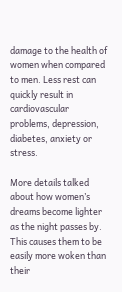damage to the health of women when compared to men. Less rest can quickly result in cardiovascular problems, depression, diabetes, anxiety or stress.

More details talked about how women’s dreams become lighter as the night passes by. This causes them to be easily more woken than their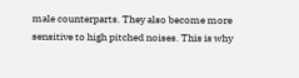male counterparts. They also become more sensitive to high pitched noises. This is why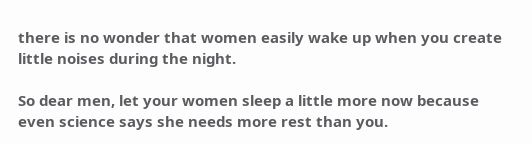there is no wonder that women easily wake up when you create little noises during the night.

So dear men, let your women sleep a little more now because even science says she needs more rest than you.